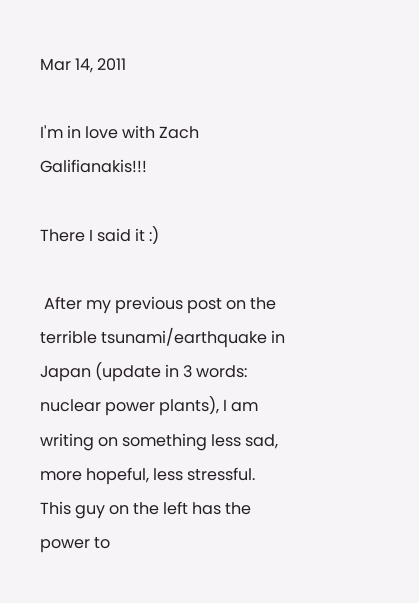Mar 14, 2011

I'm in love with Zach Galifianakis!!!

There I said it :)

 After my previous post on the terrible tsunami/earthquake in Japan (update in 3 words: nuclear power plants), I am writing on something less sad, more hopeful, less stressful.
This guy on the left has the power to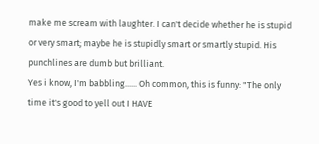make me scream with laughter. I can't decide whether he is stupid or very smart; maybe he is stupidly smart or smartly stupid. His punchlines are dumb but brilliant.
Yes i know, I'm babbling...... Oh common, this is funny: "The only time it's good to yell out I HAVE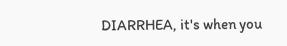DIARRHEA, it's when you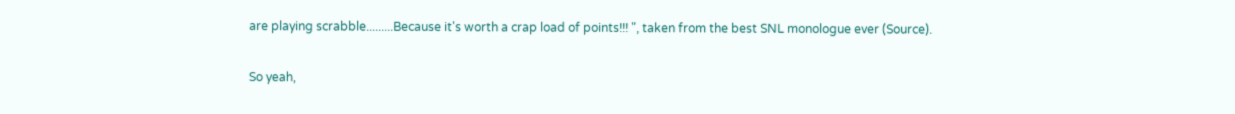are playing scrabble.........Because it's worth a crap load of points!!! ", taken from the best SNL monologue ever (Source).

So yeah,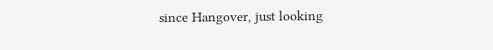since Hangover, just looking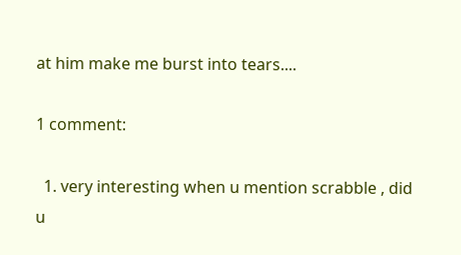at him make me burst into tears....

1 comment:

  1. very interesting when u mention scrabble , did u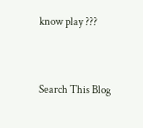know play ???


Search This Blog